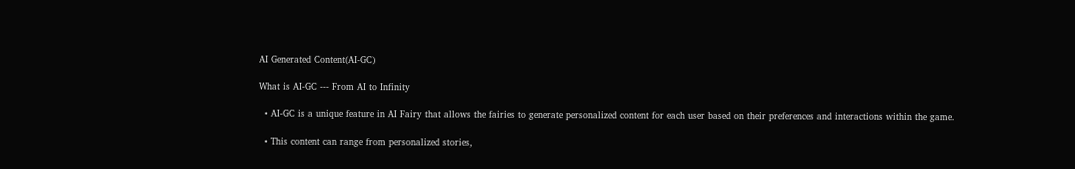AI Generated Content(AI-GC)

What is AI-GC --- From AI to Infinity

  • AI-GC is a unique feature in AI Fairy that allows the fairies to generate personalized content for each user based on their preferences and interactions within the game.

  • This content can range from personalized stories,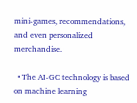mini-games, recommendations, and even personalized merchandise.

  • The AI-GC technology is based on machine learning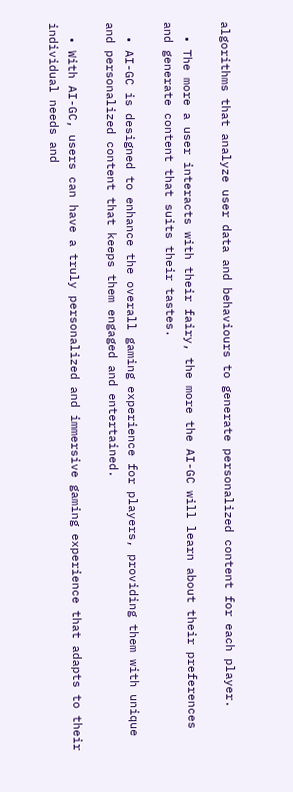algorithms that analyze user data and behaviours to generate personalized content for each player.

  • The more a user interacts with their fairy, the more the AI-GC will learn about their preferences and generate content that suits their tastes.

  • AI-GC is designed to enhance the overall gaming experience for players, providing them with unique and personalized content that keeps them engaged and entertained.

  • With AI-GC, users can have a truly personalized and immersive gaming experience that adapts to their individual needs and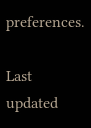preferences.

Last updated